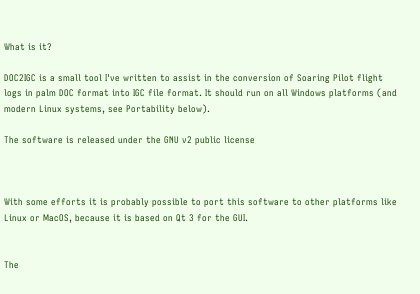What is it?

DOC2IGC is a small tool I've written to assist in the conversion of Soaring Pilot flight logs in palm DOC format into IGC file format. It should run on all Windows platforms (and modern Linux systems, see Portability below).

The software is released under the GNU v2 public license



With some efforts it is probably possible to port this software to other platforms like Linux or MacOS, because it is based on Qt 3 for the GUI.


The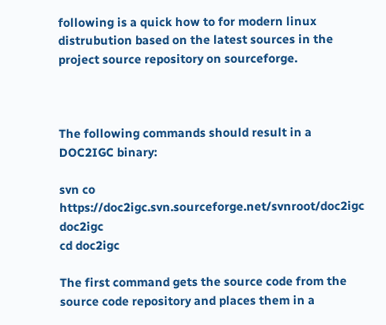following is a quick how to for modern linux distrubution based on the latest sources in the project source repository on sourceforge.



The following commands should result in a DOC2IGC binary:

svn co https://doc2igc.svn.sourceforge.net/svnroot/doc2igc doc2igc
cd doc2igc

The first command gets the source code from the source code repository and places them in a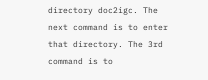directory doc2igc. The next command is to enter that directory. The 3rd command is to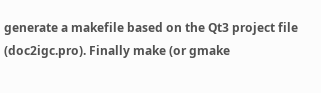generate a makefile based on the Qt3 project file (doc2igc.pro). Finally make (or gmake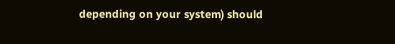depending on your system) should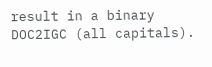result in a binary DOC2IGC (all capitals).